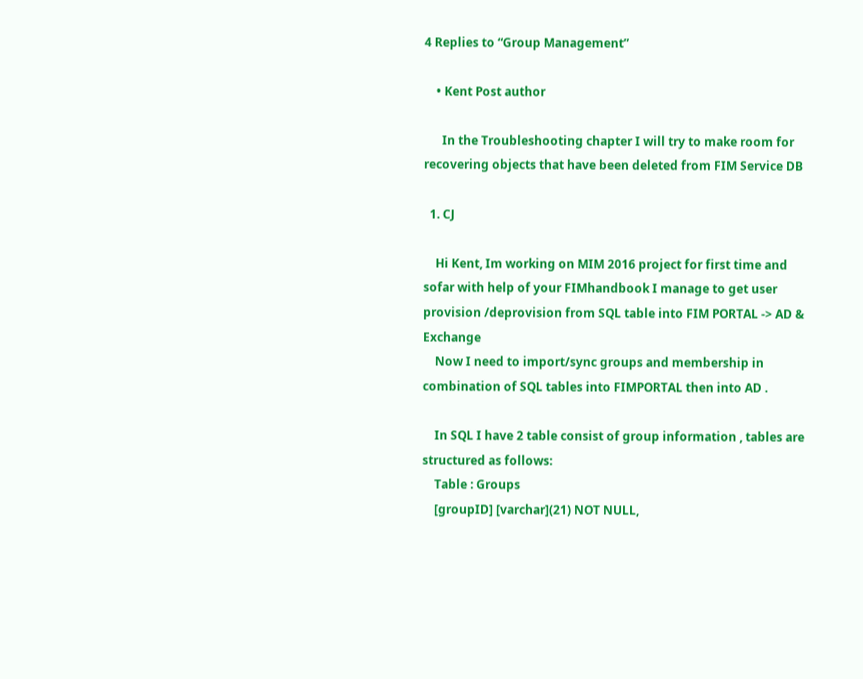4 Replies to “Group Management”

    • Kent Post author

      In the Troubleshooting chapter I will try to make room for recovering objects that have been deleted from FIM Service DB

  1. CJ

    Hi Kent, Im working on MIM 2016 project for first time and sofar with help of your FIMhandbook I manage to get user provision /deprovision from SQL table into FIM PORTAL -> AD & Exchange
    Now I need to import/sync groups and membership in combination of SQL tables into FIMPORTAL then into AD .

    In SQL I have 2 table consist of group information , tables are structured as follows:
    Table : Groups
    [groupID] [varchar](21) NOT NULL,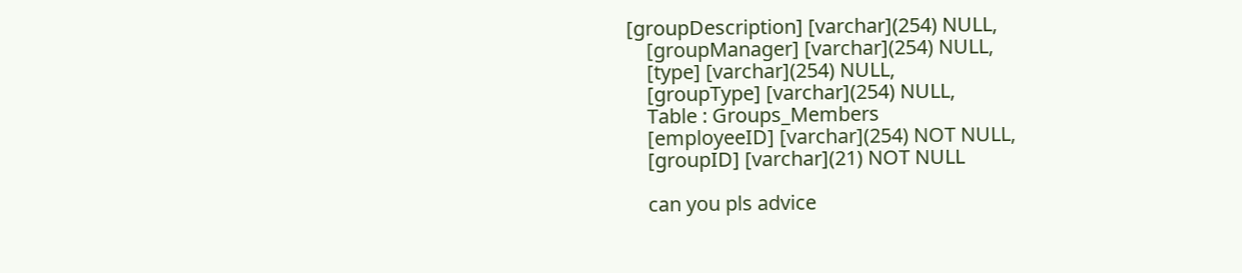[groupDescription] [varchar](254) NULL,
    [groupManager] [varchar](254) NULL,
    [type] [varchar](254) NULL,
    [groupType] [varchar](254) NULL,
    Table : Groups_Members
    [employeeID] [varchar](254) NOT NULL,
    [groupID] [varchar](21) NOT NULL

    can you pls advice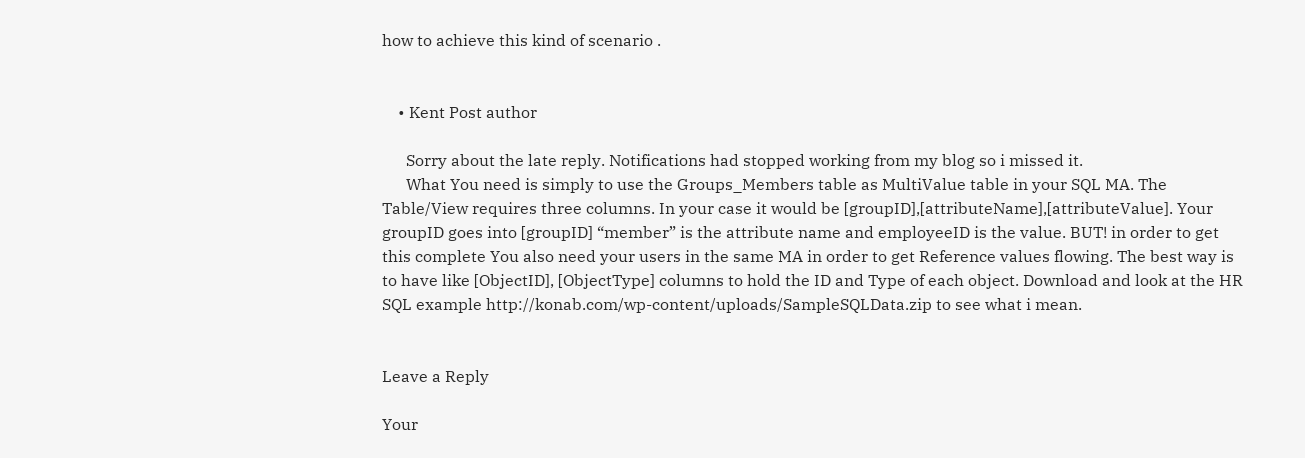how to achieve this kind of scenario .


    • Kent Post author

      Sorry about the late reply. Notifications had stopped working from my blog so i missed it.
      What You need is simply to use the Groups_Members table as MultiValue table in your SQL MA. The Table/View requires three columns. In your case it would be [groupID],[attributeName],[attributeValue]. Your groupID goes into [groupID] “member” is the attribute name and employeeID is the value. BUT! in order to get this complete You also need your users in the same MA in order to get Reference values flowing. The best way is to have like [ObjectID], [ObjectType] columns to hold the ID and Type of each object. Download and look at the HR SQL example http://konab.com/wp-content/uploads/SampleSQLData.zip to see what i mean.


Leave a Reply

Your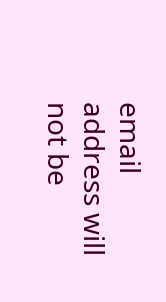email address will not be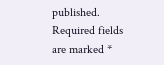published. Required fields are marked *